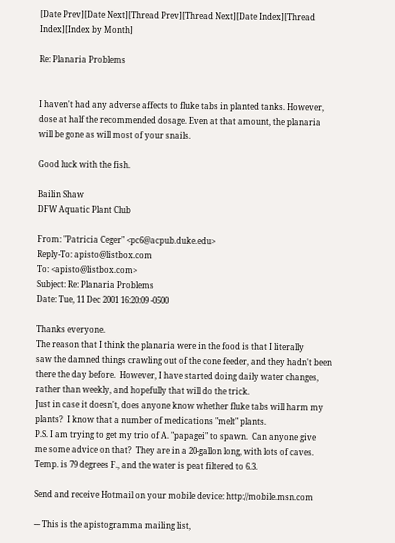[Date Prev][Date Next][Thread Prev][Thread Next][Date Index][Thread Index][Index by Month]

Re: Planaria Problems


I haven't had any adverse affects to fluke tabs in planted tanks. However, dose at half the recommended dosage. Even at that amount, the planaria will be gone as will most of your snails.

Good luck with the fish.

Bailin Shaw
DFW Aquatic Plant Club

From: "Patricia Ceger" <pc6@acpub.duke.edu>
Reply-To: apisto@listbox.com
To: <apisto@listbox.com>
Subject: Re: Planaria Problems
Date: Tue, 11 Dec 2001 16:20:09 -0500

Thanks everyone.
The reason that I think the planaria were in the food is that I literally
saw the damned things crawling out of the cone feeder, and they hadn't been
there the day before.  However, I have started doing daily water changes,
rather than weekly, and hopefully that will do the trick.
Just in case it doesn't, does anyone know whether fluke tabs will harm my
plants?  I know that a number of medications "melt" plants.
P.S. I am trying to get my trio of A. "papagei" to spawn.  Can anyone give
me some advice on that?  They are in a 20-gallon long, with lots of caves.
Temp. is 79 degrees F., and the water is peat filtered to 6.3.

Send and receive Hotmail on your mobile device: http://mobile.msn.com

--- This is the apistogramma mailing list,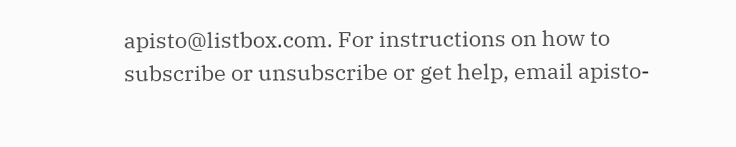apisto@listbox.com. For instructions on how to subscribe or unsubscribe or get help, email apisto-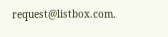request@listbox.com.